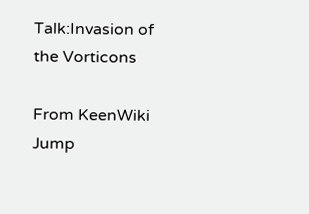Talk:Invasion of the Vorticons

From KeenWiki
Jump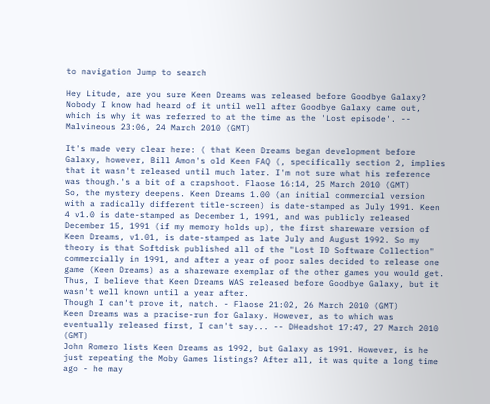to navigation Jump to search

Hey Litude, are you sure Keen Dreams was released before Goodbye Galaxy? Nobody I know had heard of it until well after Goodbye Galaxy came out, which is why it was referred to at the time as the 'Lost episode'. -- Malvineous 23:06, 24 March 2010 (GMT)

It's made very clear here: ( that Keen Dreams began development before Galaxy, however, Bill Amon's old Keen FAQ (, specifically section 2, implies that it wasn't released until much later. I'm not sure what his reference was though.'s a bit of a crapshoot. Flaose 16:14, 25 March 2010 (GMT)
So, the mystery deepens. Keen Dreams 1.00 (an initial commercial version with a radically different title-screen) is date-stamped as July 1991. Keen 4 v1.0 is date-stamped as December 1, 1991, and was publicly released December 15, 1991 (if my memory holds up), the first shareware version of Keen Dreams, v1.01, is date-stamped as late July and August 1992. So my theory is that Softdisk published all of the "Lost ID Software Collection" commercially in 1991, and after a year of poor sales decided to release one game (Keen Dreams) as a shareware exemplar of the other games you would get. Thus, I believe that Keen Dreams WAS released before Goodbye Galaxy, but it wasn't well known until a year after.
Though I can't prove it, natch. - Flaose 21:02, 26 March 2010 (GMT)
Keen Dreams was a pracise-run for Galaxy. However, as to which was eventually released first, I can't say... -- DHeadshot 17:47, 27 March 2010 (GMT)
John Romero lists Keen Dreams as 1992, but Galaxy as 1991. However, is he just repeating the Moby Games listings? After all, it was quite a long time ago - he may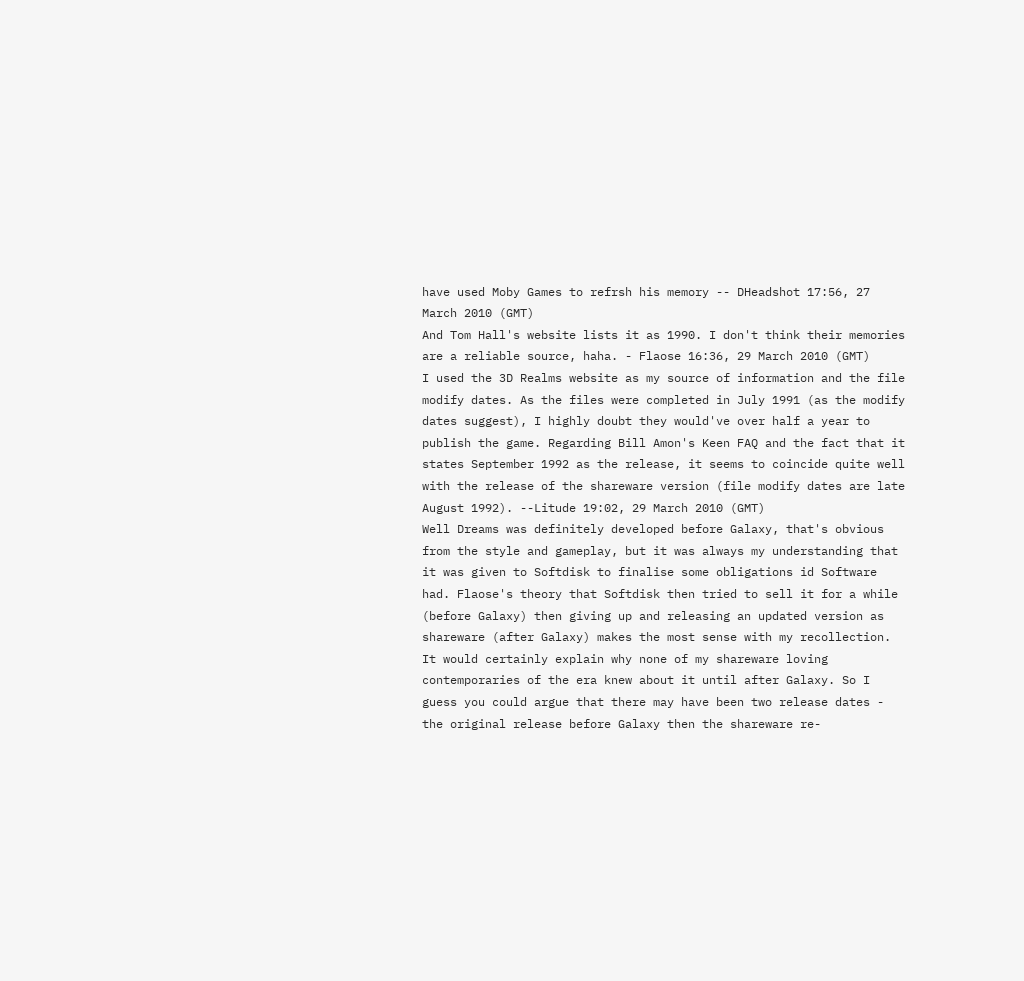have used Moby Games to refrsh his memory -- DHeadshot 17:56, 27 March 2010 (GMT)
And Tom Hall's website lists it as 1990. I don't think their memories are a reliable source, haha. - Flaose 16:36, 29 March 2010 (GMT)
I used the 3D Realms website as my source of information and the file modify dates. As the files were completed in July 1991 (as the modify dates suggest), I highly doubt they would've over half a year to publish the game. Regarding Bill Amon's Keen FAQ and the fact that it states September 1992 as the release, it seems to coincide quite well with the release of the shareware version (file modify dates are late August 1992). --Litude 19:02, 29 March 2010 (GMT)
Well Dreams was definitely developed before Galaxy, that's obvious from the style and gameplay, but it was always my understanding that it was given to Softdisk to finalise some obligations id Software had. Flaose's theory that Softdisk then tried to sell it for a while (before Galaxy) then giving up and releasing an updated version as shareware (after Galaxy) makes the most sense with my recollection. It would certainly explain why none of my shareware loving contemporaries of the era knew about it until after Galaxy. So I guess you could argue that there may have been two release dates - the original release before Galaxy then the shareware re-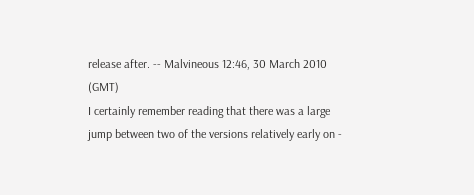release after. -- Malvineous 12:46, 30 March 2010 (GMT)
I certainly remember reading that there was a large jump between two of the versions relatively early on -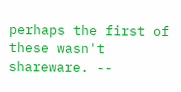perhaps the first of these wasn't shareware. --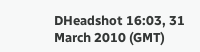DHeadshot 16:03, 31 March 2010 (GMT)